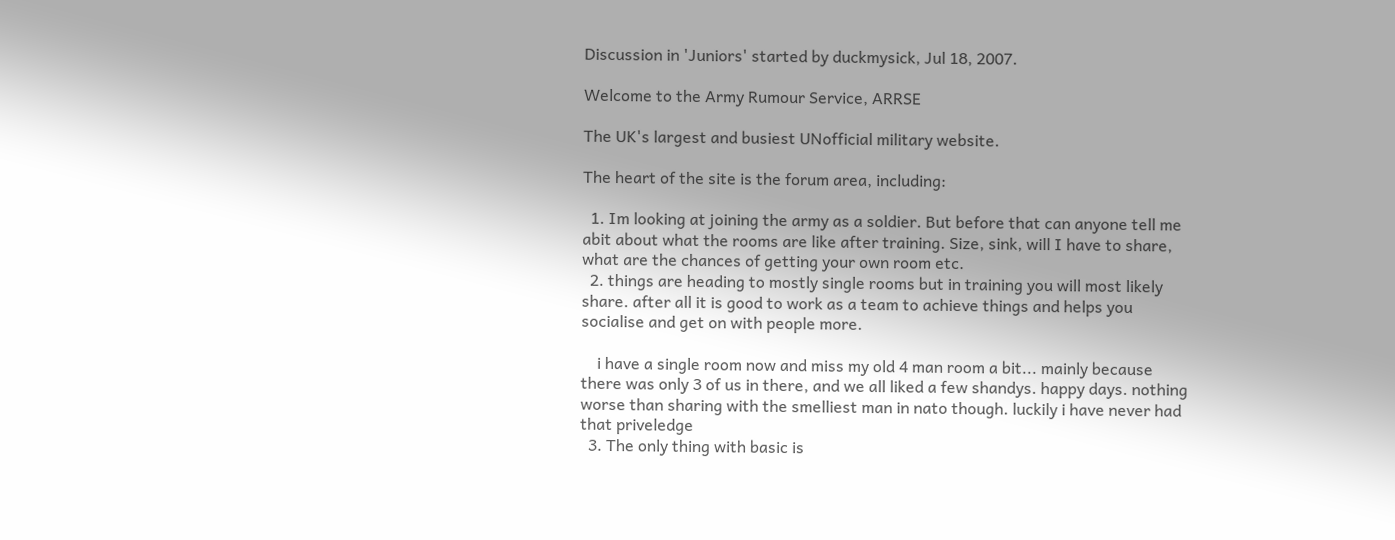Discussion in 'Juniors' started by duckmysick, Jul 18, 2007.

Welcome to the Army Rumour Service, ARRSE

The UK's largest and busiest UNofficial military website.

The heart of the site is the forum area, including:

  1. Im looking at joining the army as a soldier. But before that can anyone tell me abit about what the rooms are like after training. Size, sink, will I have to share, what are the chances of getting your own room etc.
  2. things are heading to mostly single rooms but in training you will most likely share. after all it is good to work as a team to achieve things and helps you socialise and get on with people more.

    i have a single room now and miss my old 4 man room a bit... mainly because there was only 3 of us in there, and we all liked a few shandys. happy days. nothing worse than sharing with the smelliest man in nato though. luckily i have never had that priveledge
  3. The only thing with basic is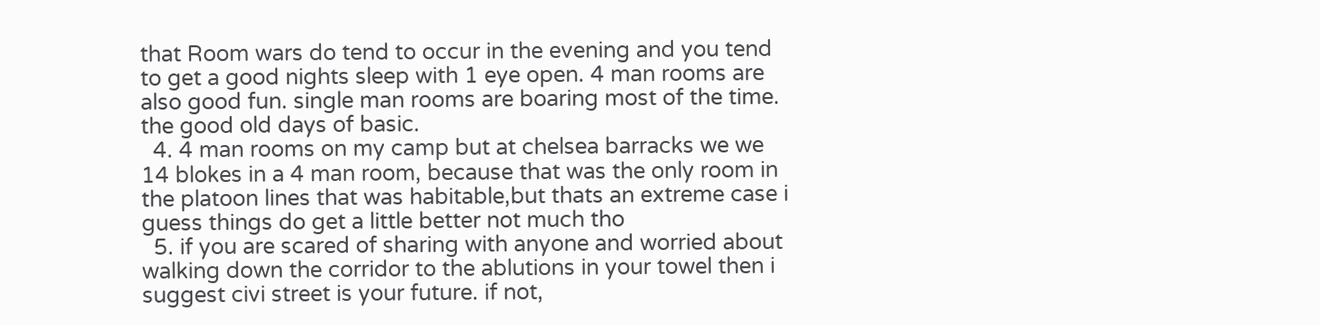that Room wars do tend to occur in the evening and you tend to get a good nights sleep with 1 eye open. 4 man rooms are also good fun. single man rooms are boaring most of the time. the good old days of basic.
  4. 4 man rooms on my camp but at chelsea barracks we we 14 blokes in a 4 man room, because that was the only room in the platoon lines that was habitable,but thats an extreme case i guess things do get a little better not much tho
  5. if you are scared of sharing with anyone and worried about walking down the corridor to the ablutions in your towel then i suggest civi street is your future. if not,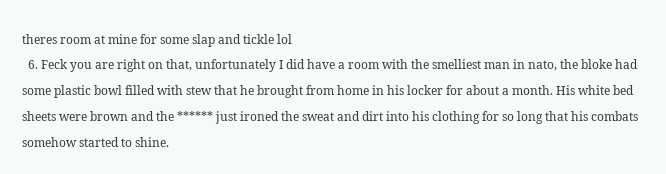theres room at mine for some slap and tickle lol
  6. Feck you are right on that, unfortunately I did have a room with the smelliest man in nato, the bloke had some plastic bowl filled with stew that he brought from home in his locker for about a month. His white bed sheets were brown and the ****** just ironed the sweat and dirt into his clothing for so long that his combats somehow started to shine.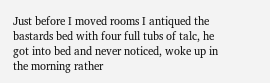Just before I moved rooms I antiqued the bastards bed with four full tubs of talc, he got into bed and never noticed, woke up in the morning rather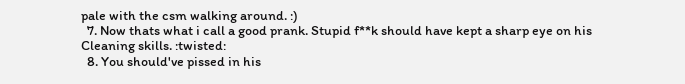pale with the csm walking around. :)
  7. Now thats what i call a good prank. Stupid f**k should have kept a sharp eye on his Cleaning skills. :twisted:
  8. You should've pissed in his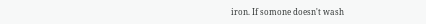iron. If somone doesn't wash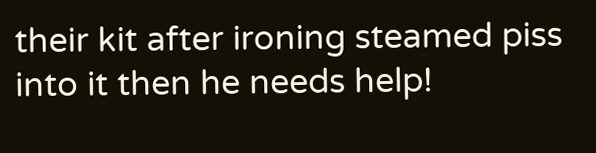their kit after ironing steamed piss into it then he needs help!